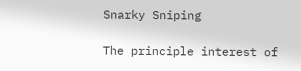Snarky Sniping

The principle interest of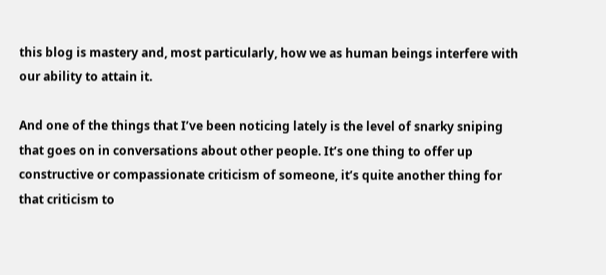this blog is mastery and, most particularly, how we as human beings interfere with our ability to attain it.

And one of the things that I’ve been noticing lately is the level of snarky sniping that goes on in conversations about other people. It’s one thing to offer up constructive or compassionate criticism of someone, it’s quite another thing for that criticism to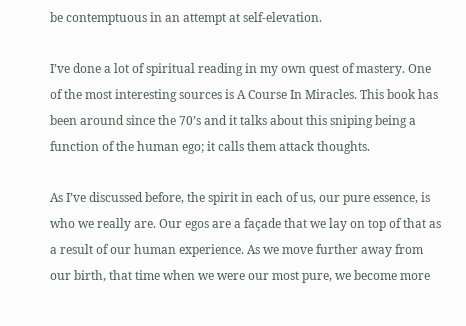be contemptuous in an attempt at self-elevation.

I’ve done a lot of spiritual reading in my own quest of mastery. One of the most interesting sources is A Course In Miracles. This book has been around since the 70’s and it talks about this sniping being a function of the human ego; it calls them attack thoughts.

As I’ve discussed before, the spirit in each of us, our pure essence, is who we really are. Our egos are a façade that we lay on top of that as a result of our human experience. As we move further away from our birth, that time when we were our most pure, we become more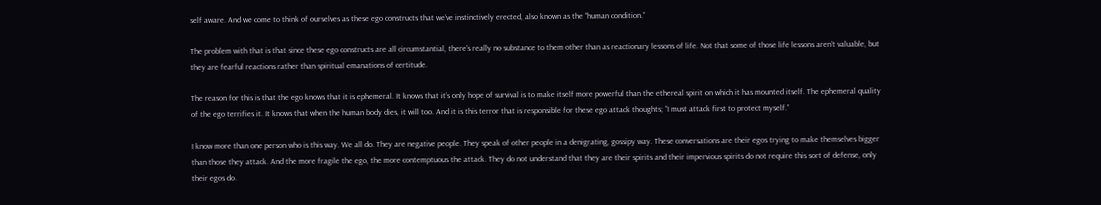self aware. And we come to think of ourselves as these ego constructs that we’ve instinctively erected, also known as the “human condition.”

The problem with that is that since these ego constructs are all circumstantial, there’s really no substance to them other than as reactionary lessons of life. Not that some of those life lessons aren’t valuable, but they are fearful reactions rather than spiritual emanations of certitude.

The reason for this is that the ego knows that it is ephemeral. It knows that it’s only hope of survival is to make itself more powerful than the ethereal spirit on which it has mounted itself. The ephemeral quality of the ego terrifies it. It knows that when the human body dies, it will too. And it is this terror that is responsible for these ego attack thoughts; “I must attack first to protect myself.”

I know more than one person who is this way. We all do. They are negative people. They speak of other people in a denigrating, gossipy way. These conversations are their egos trying to make themselves bigger than those they attack. And the more fragile the ego, the more contemptuous the attack. They do not understand that they are their spirits and their impervious spirits do not require this sort of defense, only their egos do.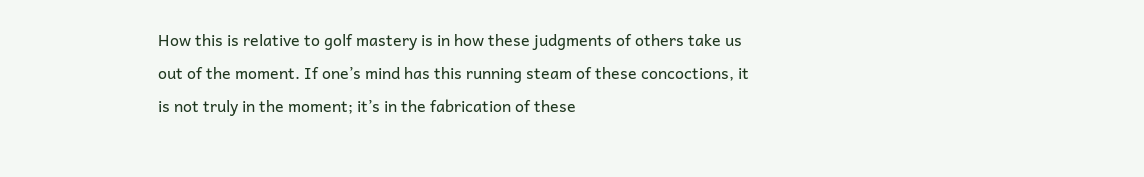How this is relative to golf mastery is in how these judgments of others take us out of the moment. If one’s mind has this running steam of these concoctions, it is not truly in the moment; it’s in the fabrication of these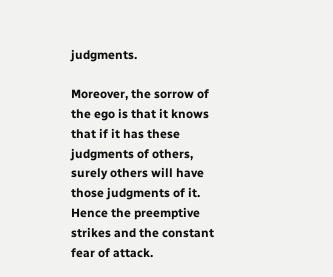judgments.

Moreover, the sorrow of the ego is that it knows that if it has these judgments of others, surely others will have those judgments of it. Hence the preemptive strikes and the constant fear of attack.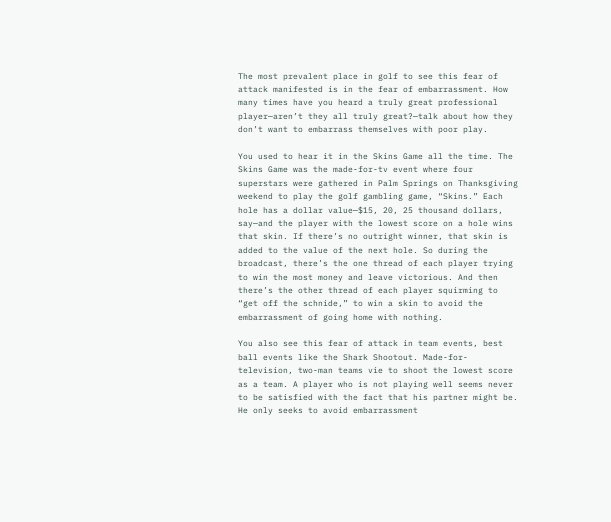The most prevalent place in golf to see this fear of attack manifested is in the fear of embarrassment. How many times have you heard a truly great professional player—aren’t they all truly great?—talk about how they don’t want to embarrass themselves with poor play.

You used to hear it in the Skins Game all the time. The Skins Game was the made-for-tv event where four superstars were gathered in Palm Springs on Thanksgiving weekend to play the golf gambling game, “Skins.” Each hole has a dollar value—$15, 20, 25 thousand dollars, say—and the player with the lowest score on a hole wins that skin. If there’s no outright winner, that skin is added to the value of the next hole. So during the broadcast, there’s the one thread of each player trying to win the most money and leave victorious. And then there’s the other thread of each player squirming to “get off the schnide,” to win a skin to avoid the embarrassment of going home with nothing.

You also see this fear of attack in team events, best ball events like the Shark Shootout. Made-for-television, two-man teams vie to shoot the lowest score as a team. A player who is not playing well seems never to be satisfied with the fact that his partner might be. He only seeks to avoid embarrassment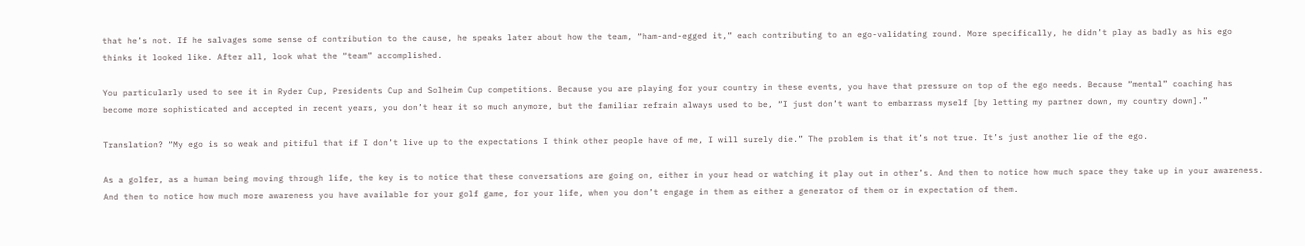that he’s not. If he salvages some sense of contribution to the cause, he speaks later about how the team, “ham-and-egged it,” each contributing to an ego-validating round. More specifically, he didn’t play as badly as his ego thinks it looked like. After all, look what the “team” accomplished.

You particularly used to see it in Ryder Cup, Presidents Cup and Solheim Cup competitions. Because you are playing for your country in these events, you have that pressure on top of the ego needs. Because “mental” coaching has become more sophisticated and accepted in recent years, you don’t hear it so much anymore, but the familiar refrain always used to be, “I just don’t want to embarrass myself [by letting my partner down, my country down].”

Translation? “My ego is so weak and pitiful that if I don’t live up to the expectations I think other people have of me, I will surely die.” The problem is that it’s not true. It’s just another lie of the ego.

As a golfer, as a human being moving through life, the key is to notice that these conversations are going on, either in your head or watching it play out in other’s. And then to notice how much space they take up in your awareness. And then to notice how much more awareness you have available for your golf game, for your life, when you don’t engage in them as either a generator of them or in expectation of them.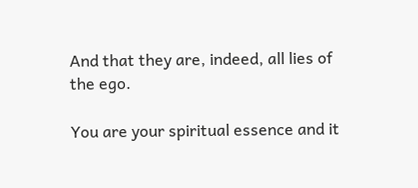And that they are, indeed, all lies of the ego.

You are your spiritual essence and it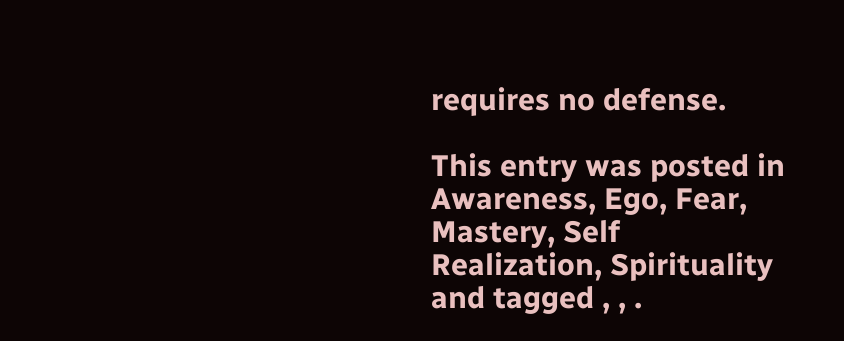requires no defense.

This entry was posted in Awareness, Ego, Fear, Mastery, Self Realization, Spirituality and tagged , , .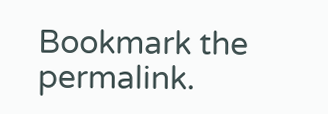Bookmark the permalink.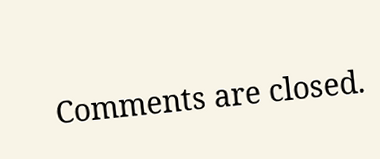Comments are closed.